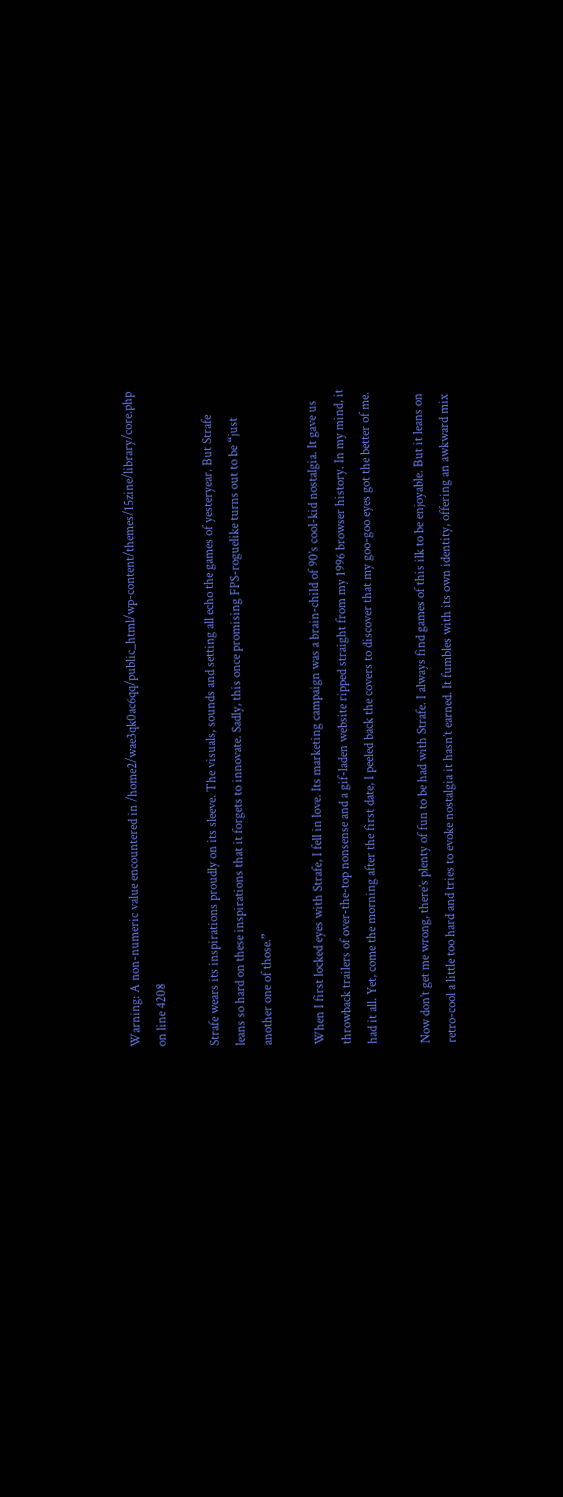Warning: A non-numeric value encountered in /home2/wae3qk0ac6qq/public_html/wp-content/themes/15zine/library/core.php on line 4208

Strafe wears its inspirations proudly on its sleeve. The visuals, sounds and setting all echo the games of yesteryear. But Strafe leans so hard on these inspirations that it forgets to innovate. Sadly, this once promising FPS-roguelike turns out to be “just another one of those.”

When I first locked eyes with Strafe, I fell in love. Its marketing campaign was a brain-child of 90’s cool-kid nostalgia. It gave us throwback trailers of over-the-top nonsense and a gif-laden website ripped straight from my 1996 browser history. In my mind, it had it all. Yet, come the morning after the first date, I peeled back the covers to discover that my goo-goo eyes got the better of me.

Now don’t get me wrong, there’s plenty of fun to be had with Strafe. I always find games of this ilk to be enjoyable. But it leans on retro-cool a little too hard and tries to evoke nostalgia it hasn’t earned. It fumbles with its own identity, offering an awkward mix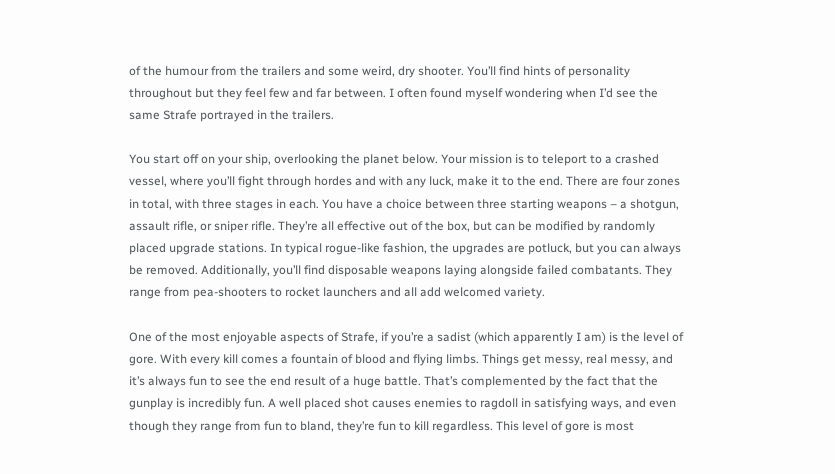of the humour from the trailers and some weird, dry shooter. You’ll find hints of personality throughout but they feel few and far between. I often found myself wondering when I’d see the same Strafe portrayed in the trailers.

You start off on your ship, overlooking the planet below. Your mission is to teleport to a crashed vessel, where you’ll fight through hordes and with any luck, make it to the end. There are four zones in total, with three stages in each. You have a choice between three starting weapons – a shotgun, assault rifle, or sniper rifle. They’re all effective out of the box, but can be modified by randomly placed upgrade stations. In typical rogue-like fashion, the upgrades are potluck, but you can always be removed. Additionally, you’ll find disposable weapons laying alongside failed combatants. They range from pea-shooters to rocket launchers and all add welcomed variety.

One of the most enjoyable aspects of Strafe, if you’re a sadist (which apparently I am) is the level of gore. With every kill comes a fountain of blood and flying limbs. Things get messy, real messy, and it’s always fun to see the end result of a huge battle. That’s complemented by the fact that the gunplay is incredibly fun. A well placed shot causes enemies to ragdoll in satisfying ways, and even though they range from fun to bland, they’re fun to kill regardless. This level of gore is most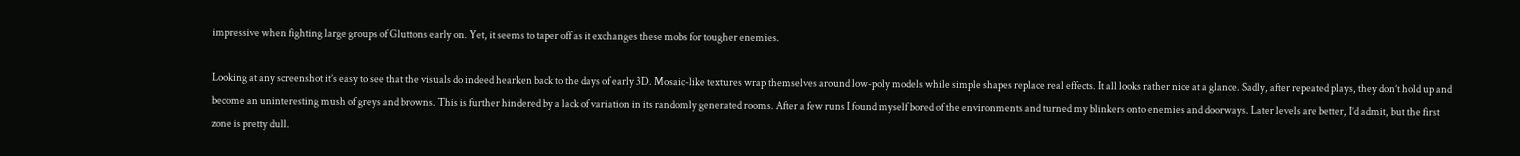impressive when fighting large groups of Gluttons early on. Yet, it seems to taper off as it exchanges these mobs for tougher enemies.

Looking at any screenshot it’s easy to see that the visuals do indeed hearken back to the days of early 3D. Mosaic-like textures wrap themselves around low-poly models while simple shapes replace real effects. It all looks rather nice at a glance. Sadly, after repeated plays, they don’t hold up and become an uninteresting mush of greys and browns. This is further hindered by a lack of variation in its randomly generated rooms. After a few runs I found myself bored of the environments and turned my blinkers onto enemies and doorways. Later levels are better, I’d admit, but the first zone is pretty dull.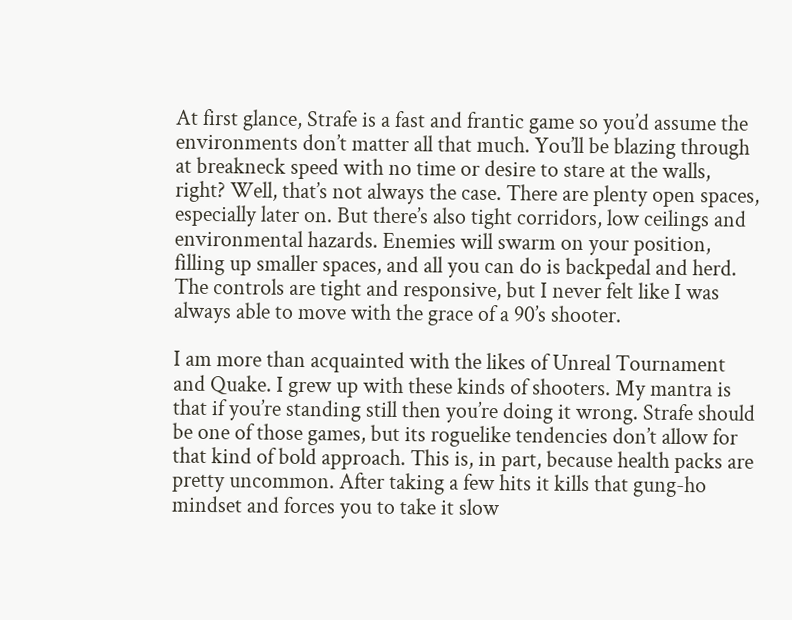At first glance, Strafe is a fast and frantic game so you’d assume the environments don’t matter all that much. You’ll be blazing through at breakneck speed with no time or desire to stare at the walls, right? Well, that’s not always the case. There are plenty open spaces, especially later on. But there’s also tight corridors, low ceilings and environmental hazards. Enemies will swarm on your position, filling up smaller spaces, and all you can do is backpedal and herd. The controls are tight and responsive, but I never felt like I was always able to move with the grace of a 90’s shooter.

I am more than acquainted with the likes of Unreal Tournament and Quake. I grew up with these kinds of shooters. My mantra is that if you’re standing still then you’re doing it wrong. Strafe should be one of those games, but its roguelike tendencies don’t allow for that kind of bold approach. This is, in part, because health packs are pretty uncommon. After taking a few hits it kills that gung-ho mindset and forces you to take it slow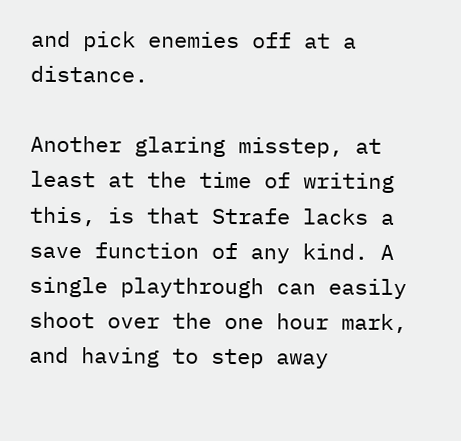and pick enemies off at a distance.

Another glaring misstep, at least at the time of writing this, is that Strafe lacks a save function of any kind. A single playthrough can easily shoot over the one hour mark, and having to step away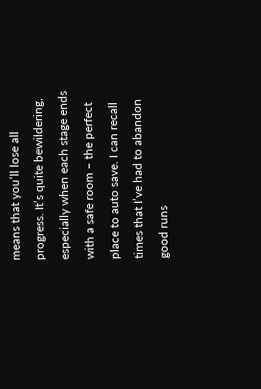means that you’ll lose all progress. It’s quite bewildering, especially when each stage ends with a safe room – the perfect place to auto save. I can recall times that I’ve had to abandon good runs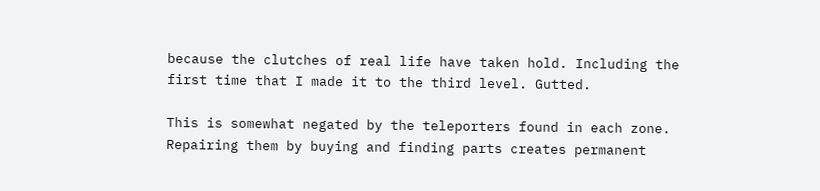because the clutches of real life have taken hold. Including the first time that I made it to the third level. Gutted.

This is somewhat negated by the teleporters found in each zone. Repairing them by buying and finding parts creates permanent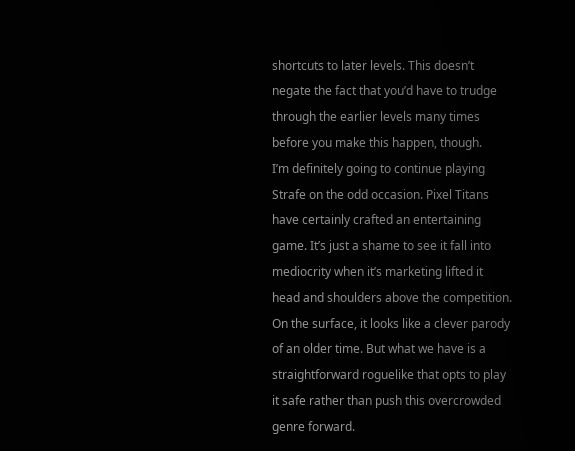shortcuts to later levels. This doesn’t negate the fact that you’d have to trudge through the earlier levels many times before you make this happen, though.
I’m definitely going to continue playing Strafe on the odd occasion. Pixel Titans have certainly crafted an entertaining game. It’s just a shame to see it fall into mediocrity when it’s marketing lifted it head and shoulders above the competition. On the surface, it looks like a clever parody of an older time. But what we have is a straightforward roguelike that opts to play it safe rather than push this overcrowded genre forward.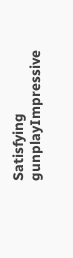Satisfying gunplayImpressive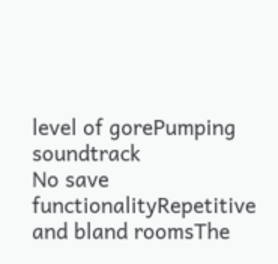level of gorePumping soundtrack
No save functionalityRepetitive and bland roomsThe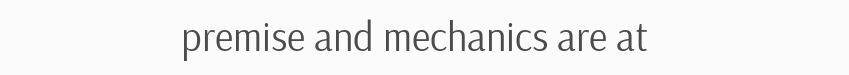premise and mechanics are at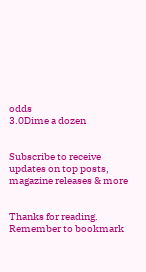odds
3.0Dime a dozen


Subscribe to receive updates on top posts, magazine releases & more


Thanks for reading. Remember to bookmark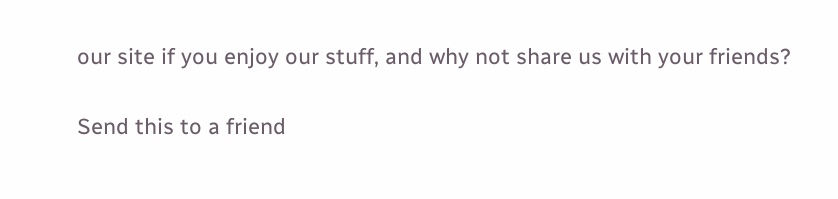our site if you enjoy our stuff, and why not share us with your friends?

Send this to a friend